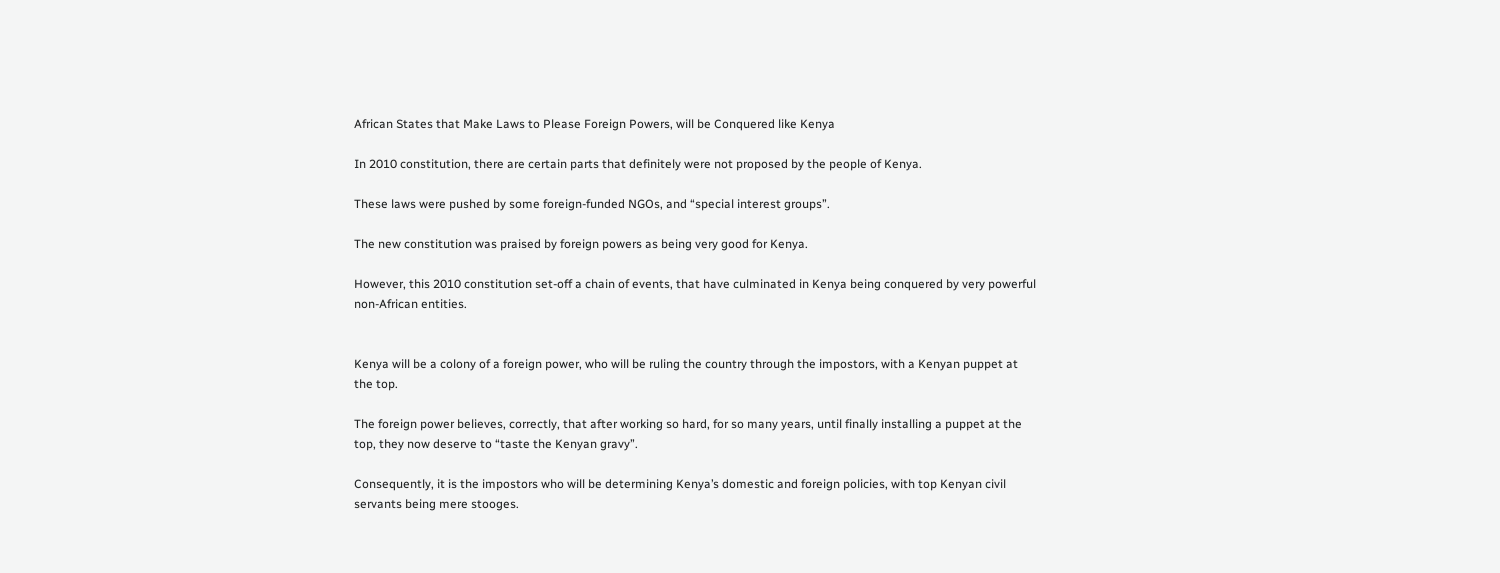African States that Make Laws to Please Foreign Powers, will be Conquered like Kenya

In 2010 constitution, there are certain parts that definitely were not proposed by the people of Kenya.

These laws were pushed by some foreign-funded NGOs, and “special interest groups”.

The new constitution was praised by foreign powers as being very good for Kenya.

However, this 2010 constitution set-off a chain of events, that have culminated in Kenya being conquered by very powerful non-African entities.


Kenya will be a colony of a foreign power, who will be ruling the country through the impostors, with a Kenyan puppet at the top.

The foreign power believes, correctly, that after working so hard, for so many years, until finally installing a puppet at the top, they now deserve to “taste the Kenyan gravy”.

Consequently, it is the impostors who will be determining Kenya’s domestic and foreign policies, with top Kenyan civil servants being mere stooges.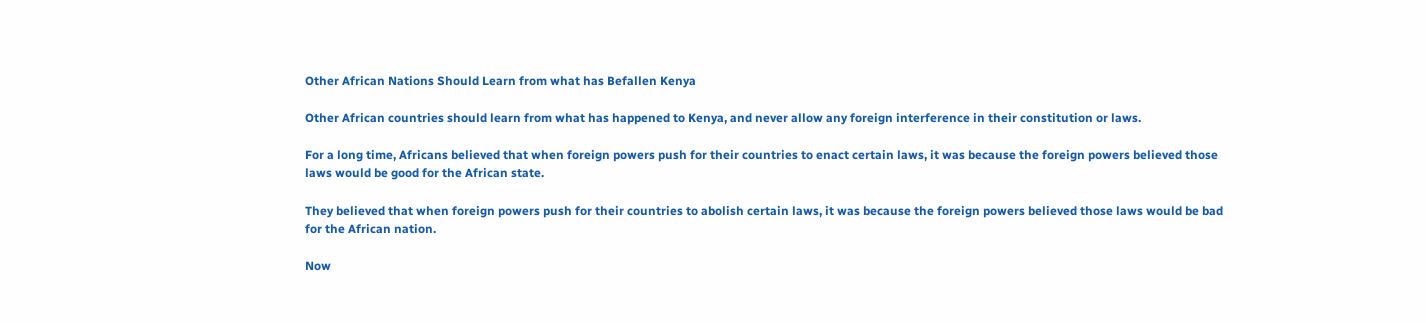Other African Nations Should Learn from what has Befallen Kenya

Other African countries should learn from what has happened to Kenya, and never allow any foreign interference in their constitution or laws.

For a long time, Africans believed that when foreign powers push for their countries to enact certain laws, it was because the foreign powers believed those laws would be good for the African state.

They believed that when foreign powers push for their countries to abolish certain laws, it was because the foreign powers believed those laws would be bad for the African nation.

Now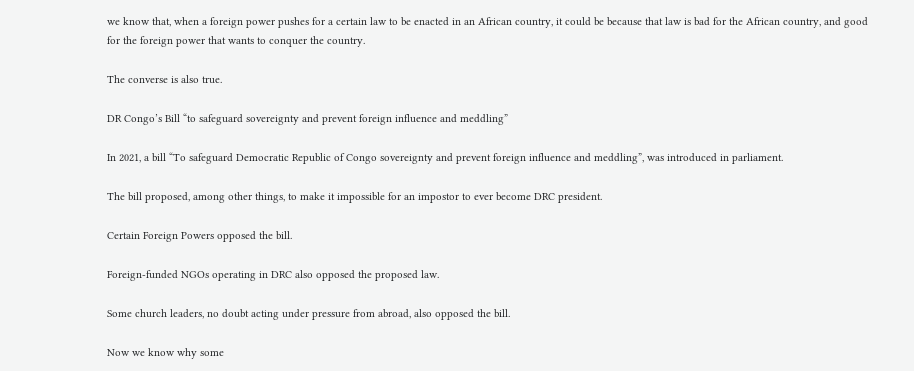we know that, when a foreign power pushes for a certain law to be enacted in an African country, it could be because that law is bad for the African country, and good for the foreign power that wants to conquer the country.

The converse is also true.

DR Congo’s Bill “to safeguard sovereignty and prevent foreign influence and meddling”

In 2021, a bill “To safeguard Democratic Republic of Congo sovereignty and prevent foreign influence and meddling”, was introduced in parliament.

The bill proposed, among other things, to make it impossible for an impostor to ever become DRC president.

Certain Foreign Powers opposed the bill.

Foreign-funded NGOs operating in DRC also opposed the proposed law.

Some church leaders, no doubt acting under pressure from abroad, also opposed the bill.

Now we know why some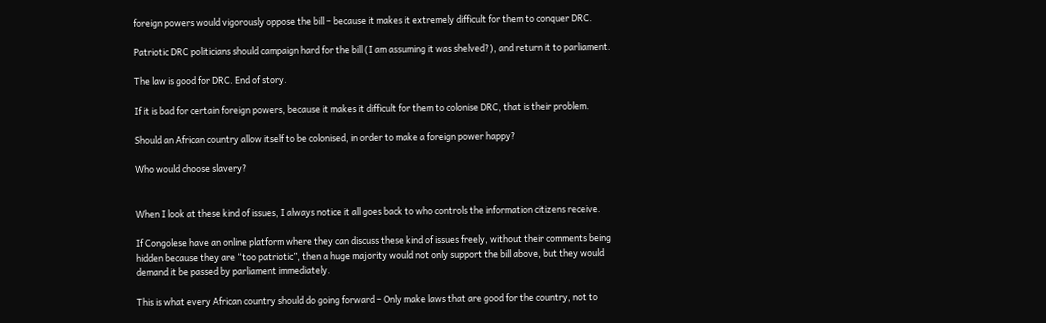foreign powers would vigorously oppose the bill – because it makes it extremely difficult for them to conquer DRC.

Patriotic DRC politicians should campaign hard for the bill (I am assuming it was shelved?), and return it to parliament.

The law is good for DRC. End of story.

If it is bad for certain foreign powers, because it makes it difficult for them to colonise DRC, that is their problem.

Should an African country allow itself to be colonised, in order to make a foreign power happy?

Who would choose slavery?


When I look at these kind of issues, I always notice it all goes back to who controls the information citizens receive.

If Congolese have an online platform where they can discuss these kind of issues freely, without their comments being hidden because they are “too patriotic”, then a huge majority would not only support the bill above, but they would demand it be passed by parliament immediately.

This is what every African country should do going forward – Only make laws that are good for the country, not to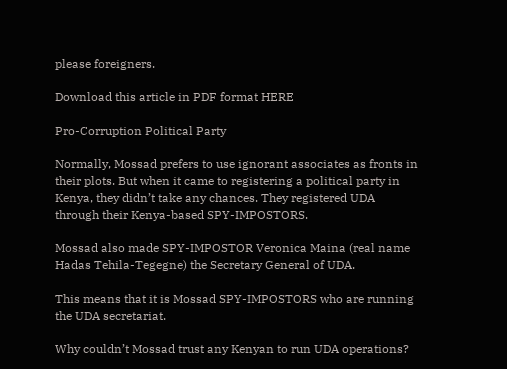please foreigners.

Download this article in PDF format HERE

Pro-Corruption Political Party

Normally, Mossad prefers to use ignorant associates as fronts in their plots. But when it came to registering a political party in Kenya, they didn’t take any chances. They registered UDA through their Kenya-based SPY-IMPOSTORS.

Mossad also made SPY-IMPOSTOR Veronica Maina (real name Hadas Tehila-Tegegne) the Secretary General of UDA.

This means that it is Mossad SPY-IMPOSTORS who are running the UDA secretariat.

Why couldn’t Mossad trust any Kenyan to run UDA operations?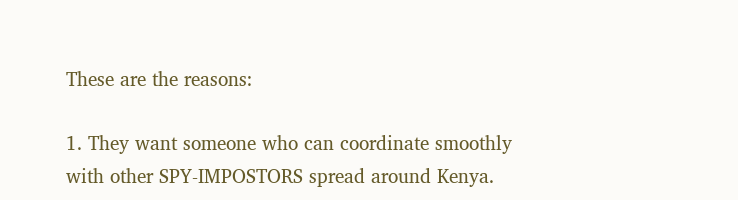These are the reasons:

1. They want someone who can coordinate smoothly with other SPY-IMPOSTORS spread around Kenya.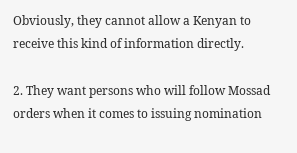Obviously, they cannot allow a Kenyan to receive this kind of information directly.

2. They want persons who will follow Mossad orders when it comes to issuing nomination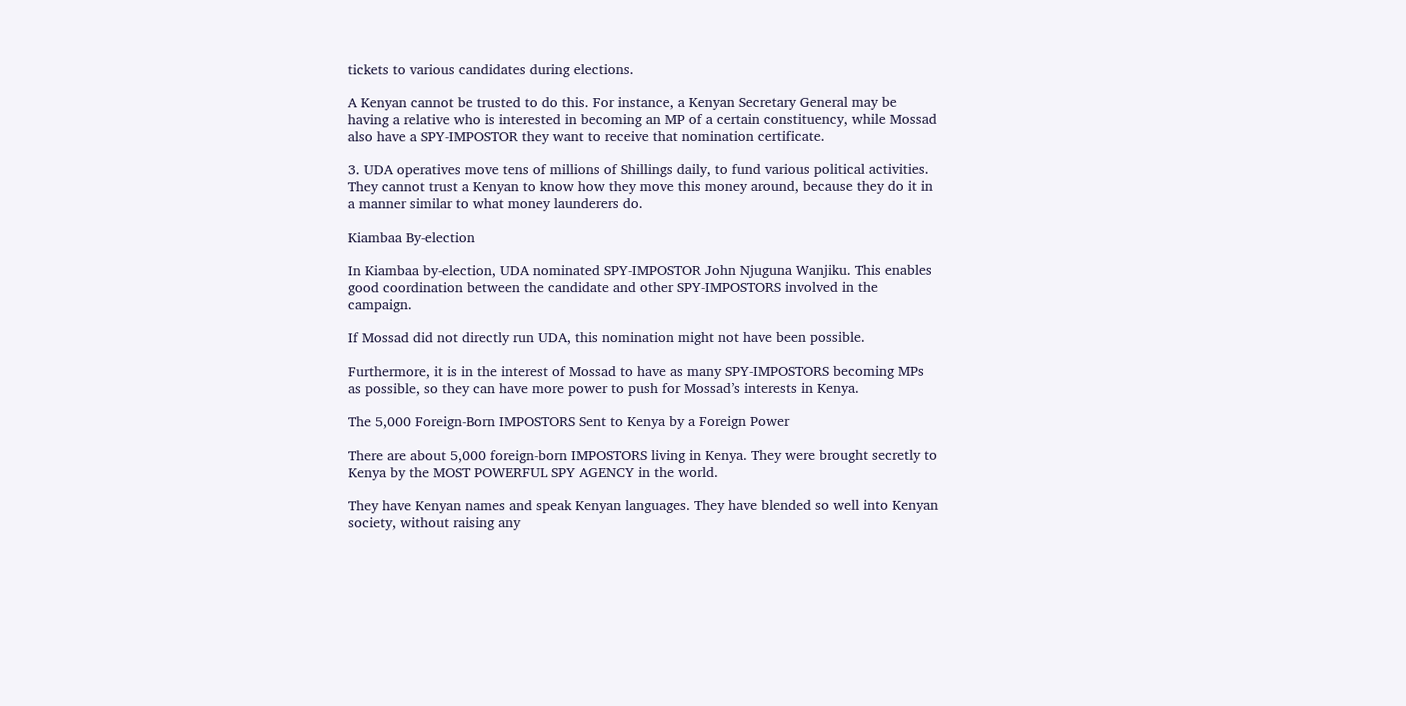tickets to various candidates during elections.

A Kenyan cannot be trusted to do this. For instance, a Kenyan Secretary General may be having a relative who is interested in becoming an MP of a certain constituency, while Mossad also have a SPY-IMPOSTOR they want to receive that nomination certificate.

3. UDA operatives move tens of millions of Shillings daily, to fund various political activities. They cannot trust a Kenyan to know how they move this money around, because they do it in a manner similar to what money launderers do.

Kiambaa By-election

In Kiambaa by-election, UDA nominated SPY-IMPOSTOR John Njuguna Wanjiku. This enables good coordination between the candidate and other SPY-IMPOSTORS involved in the campaign.

If Mossad did not directly run UDA, this nomination might not have been possible.

Furthermore, it is in the interest of Mossad to have as many SPY-IMPOSTORS becoming MPs as possible, so they can have more power to push for Mossad’s interests in Kenya.

The 5,000 Foreign-Born IMPOSTORS Sent to Kenya by a Foreign Power

There are about 5,000 foreign-born IMPOSTORS living in Kenya. They were brought secretly to Kenya by the MOST POWERFUL SPY AGENCY in the world.

They have Kenyan names and speak Kenyan languages. They have blended so well into Kenyan society, without raising any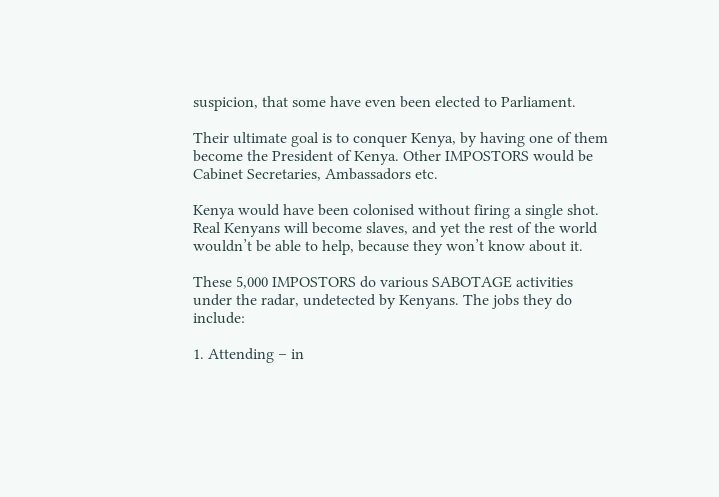suspicion, that some have even been elected to Parliament.

Their ultimate goal is to conquer Kenya, by having one of them become the President of Kenya. Other IMPOSTORS would be Cabinet Secretaries, Ambassadors etc.

Kenya would have been colonised without firing a single shot. Real Kenyans will become slaves, and yet the rest of the world wouldn’t be able to help, because they won’t know about it.

These 5,000 IMPOSTORS do various SABOTAGE activities under the radar, undetected by Kenyans. The jobs they do include:

1. Attending – in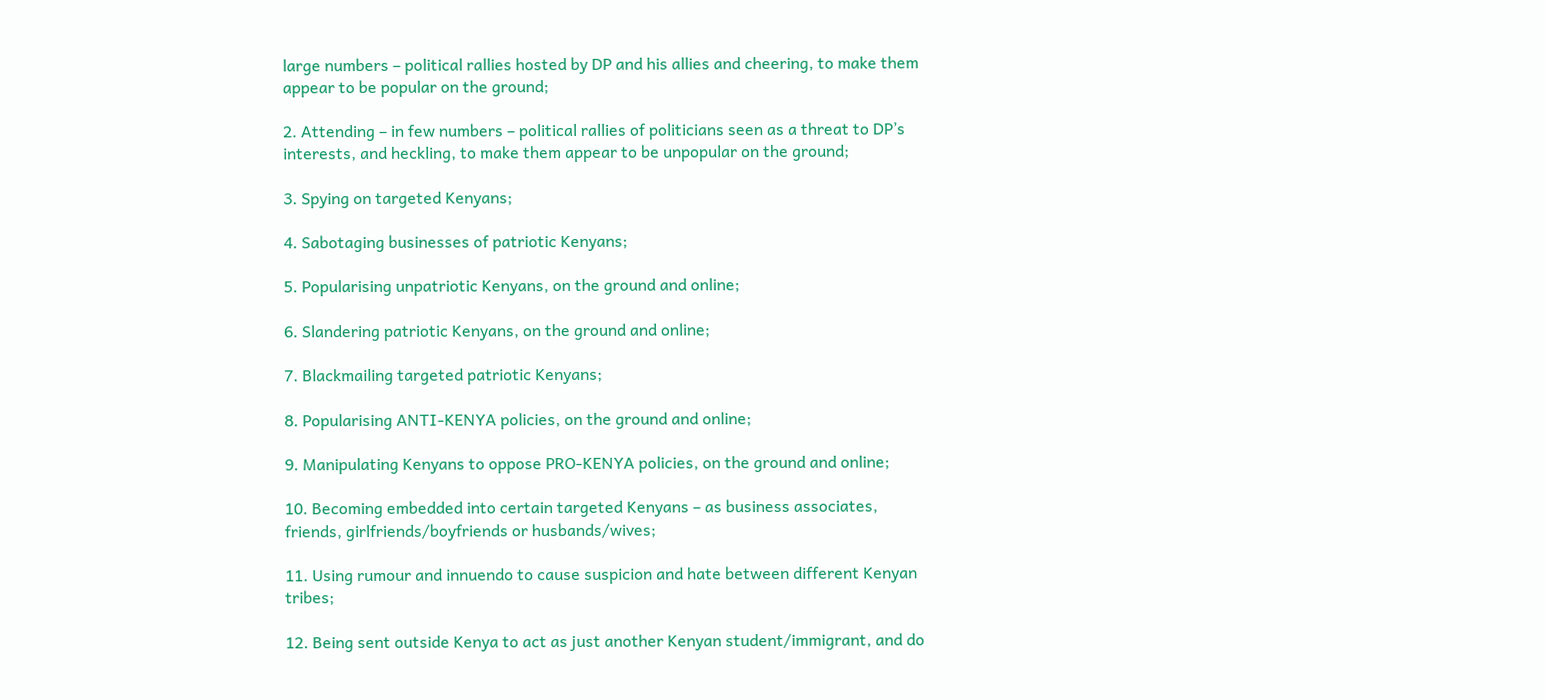large numbers – political rallies hosted by DP and his allies and cheering, to make them appear to be popular on the ground;

2. Attending – in few numbers – political rallies of politicians seen as a threat to DP’s interests, and heckling, to make them appear to be unpopular on the ground;

3. Spying on targeted Kenyans;

4. Sabotaging businesses of patriotic Kenyans;

5. Popularising unpatriotic Kenyans, on the ground and online;

6. Slandering patriotic Kenyans, on the ground and online;

7. Blackmailing targeted patriotic Kenyans;

8. Popularising ANTI-KENYA policies, on the ground and online;

9. Manipulating Kenyans to oppose PRO-KENYA policies, on the ground and online;

10. Becoming embedded into certain targeted Kenyans – as business associates, friends, girlfriends/boyfriends or husbands/wives;

11. Using rumour and innuendo to cause suspicion and hate between different Kenyan tribes;

12. Being sent outside Kenya to act as just another Kenyan student/immigrant, and do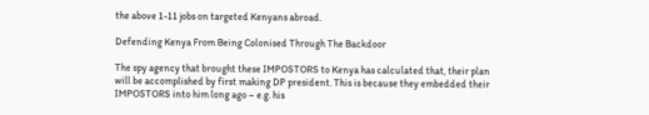the above 1-11 jobs on targeted Kenyans abroad.

Defending Kenya From Being Colonised Through The Backdoor

The spy agency that brought these IMPOSTORS to Kenya has calculated that, their plan will be accomplished by first making DP president. This is because they embedded their IMPOSTORS into him long ago – e.g. his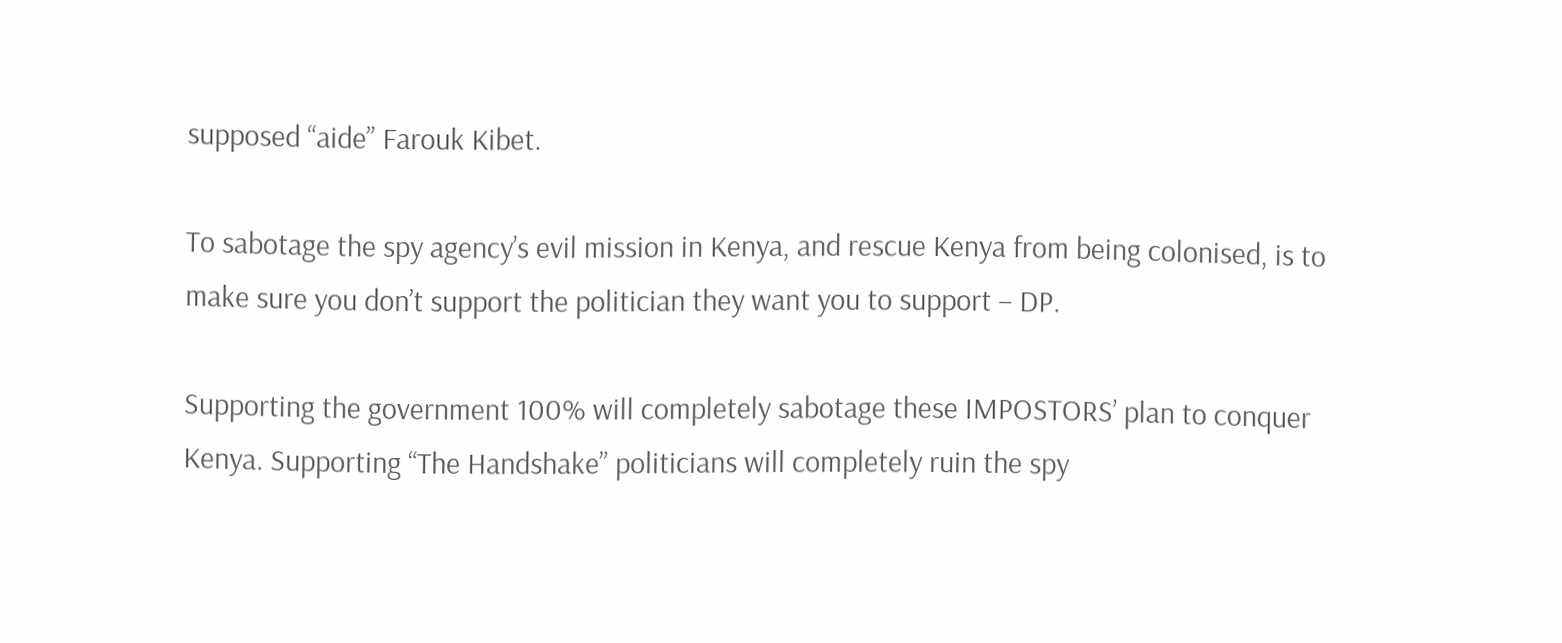supposed “aide” Farouk Kibet.

To sabotage the spy agency’s evil mission in Kenya, and rescue Kenya from being colonised, is to make sure you don’t support the politician they want you to support – DP.

Supporting the government 100% will completely sabotage these IMPOSTORS’ plan to conquer Kenya. Supporting “The Handshake” politicians will completely ruin the spy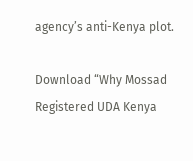agency’s anti-Kenya plot.

Download “Why Mossad Registered UDA Kenya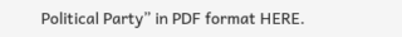Political Party” in PDF format HERE.